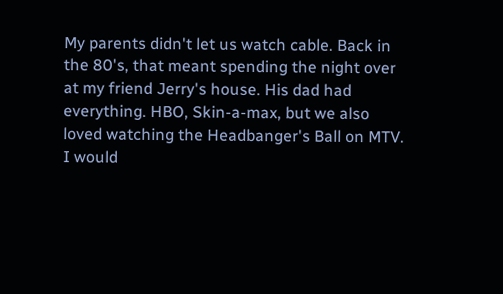My parents didn't let us watch cable. Back in the 80's, that meant spending the night over at my friend Jerry's house. His dad had everything. HBO, Skin-a-max, but we also loved watching the Headbanger's Ball on MTV. I would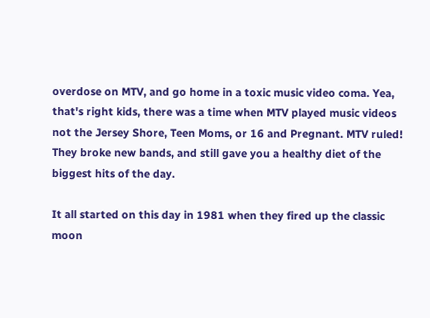overdose on MTV, and go home in a toxic music video coma. Yea, that's right kids, there was a time when MTV played music videos not the Jersey Shore, Teen Moms, or 16 and Pregnant. MTV ruled! They broke new bands, and still gave you a healthy diet of the biggest hits of the day.

It all started on this day in 1981 when they fired up the classic moon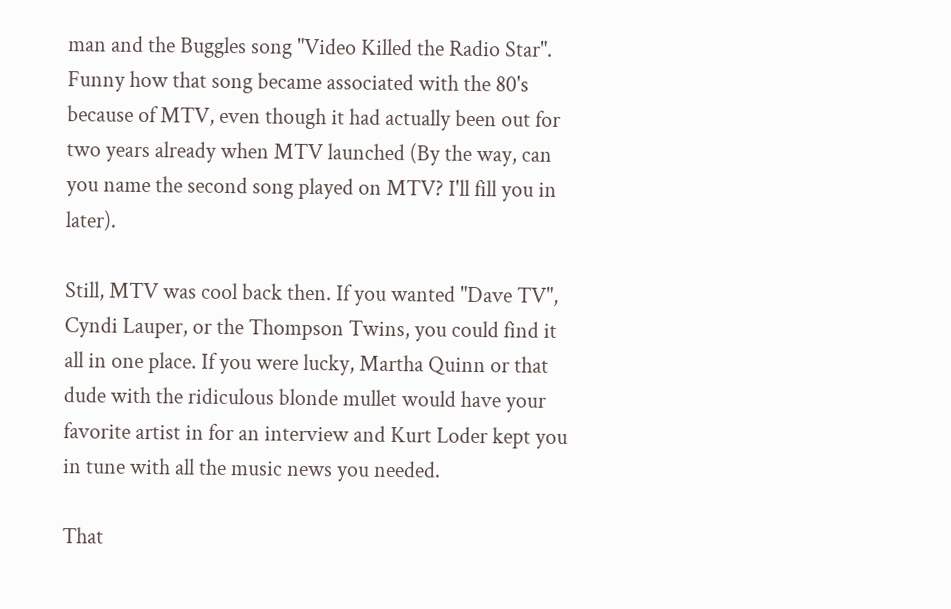man and the Buggles song "Video Killed the Radio Star". Funny how that song became associated with the 80's because of MTV, even though it had actually been out for two years already when MTV launched (By the way, can you name the second song played on MTV? I'll fill you in later).

Still, MTV was cool back then. If you wanted "Dave TV", Cyndi Lauper, or the Thompson Twins, you could find it all in one place. If you were lucky, Martha Quinn or that dude with the ridiculous blonde mullet would have your favorite artist in for an interview and Kurt Loder kept you in tune with all the music news you needed.

That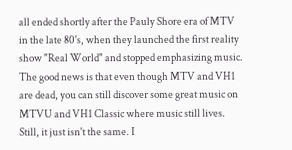all ended shortly after the Pauly Shore era of MTV in the late 80's, when they launched the first reality show "Real World" and stopped emphasizing music. The good news is that even though MTV and VH1 are dead, you can still discover some great music on MTVU and VH1 Classic where music still lives. Still, it just isn't the same. I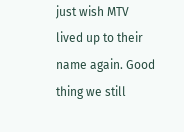just wish MTV lived up to their name again. Good thing we still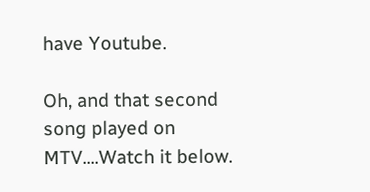have Youtube.

Oh, and that second song played on MTV....Watch it below.